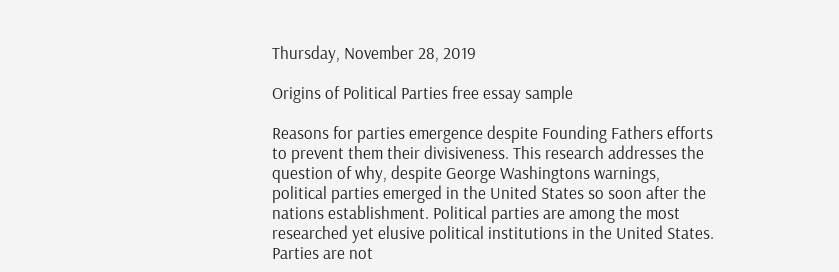Thursday, November 28, 2019

Origins of Political Parties free essay sample

Reasons for parties emergence despite Founding Fathers efforts to prevent them their divisiveness. This research addresses the question of why, despite George Washingtons warnings, political parties emerged in the United States so soon after the nations establishment. Political parties are among the most researched yet elusive political institutions in the United States. Parties are not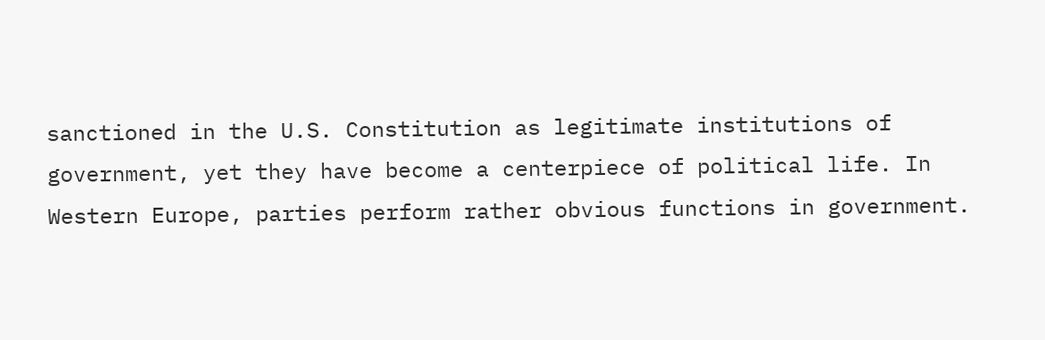sanctioned in the U.S. Constitution as legitimate institutions of government, yet they have become a centerpiece of political life. In Western Europe, parties perform rather obvious functions in government.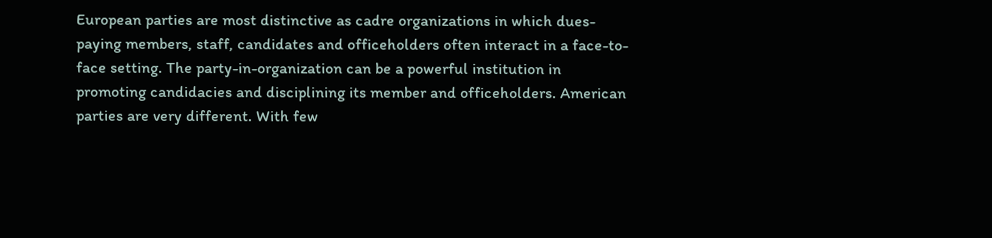European parties are most distinctive as cadre organizations in which dues-paying members, staff, candidates and officeholders often interact in a face-to-face setting. The party-in-organization can be a powerful institution in promoting candidacies and disciplining its member and officeholders. American parties are very different. With few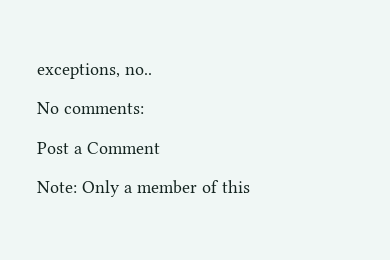exceptions, no..

No comments:

Post a Comment

Note: Only a member of this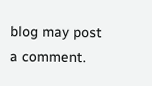blog may post a comment.